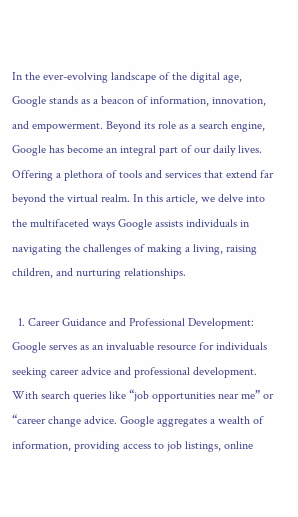In the ever-evolving landscape of the digital age, Google stands as a beacon of information, innovation, and empowerment. Beyond its role as a search engine, Google has become an integral part of our daily lives. Offering a plethora of tools and services that extend far beyond the virtual realm. In this article, we delve into the multifaceted ways Google assists individuals in navigating the challenges of making a living, raising children, and nurturing relationships.

  1. Career Guidance and Professional Development: Google serves as an invaluable resource for individuals seeking career advice and professional development. With search queries like “job opportunities near me” or “career change advice. Google aggregates a wealth of information, providing access to job listings, online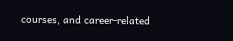courses, and career-related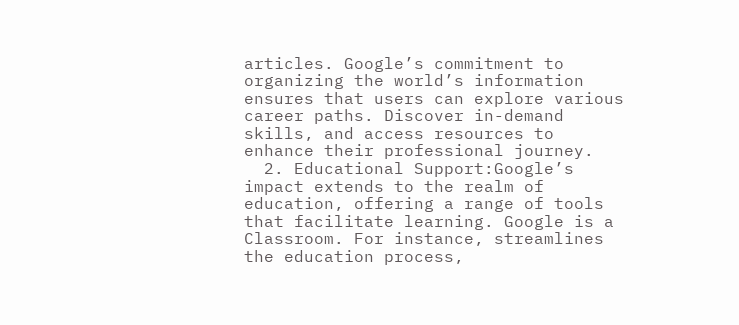articles. Google’s commitment to organizing the world’s information ensures that users can explore various career paths. Discover in-demand skills, and access resources to enhance their professional journey.
  2. Educational Support:Google’s impact extends to the realm of education, offering a range of tools that facilitate learning. Google is a Classroom. For instance, streamlines the education process,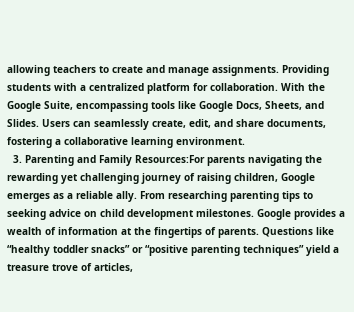allowing teachers to create and manage assignments. Providing students with a centralized platform for collaboration. With the Google Suite, encompassing tools like Google Docs, Sheets, and Slides. Users can seamlessly create, edit, and share documents, fostering a collaborative learning environment.
  3. Parenting and Family Resources:For parents navigating the rewarding yet challenging journey of raising children, Google emerges as a reliable ally. From researching parenting tips to seeking advice on child development milestones. Google provides a wealth of information at the fingertips of parents. Questions like “healthy toddler snacks” or “positive parenting techniques” yield a treasure trove of articles,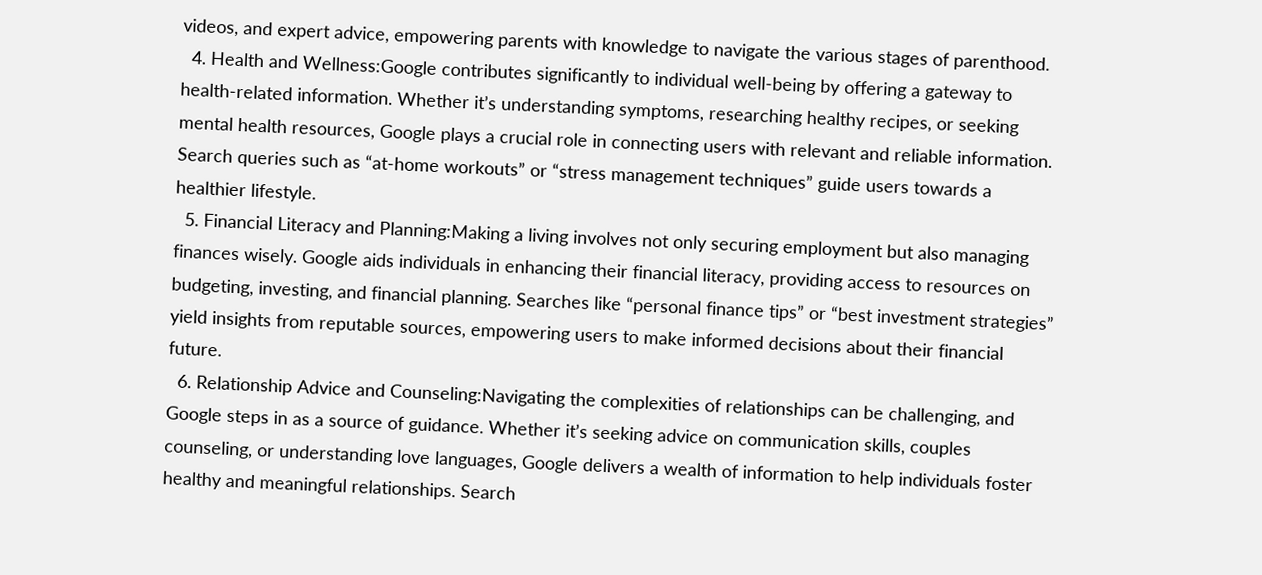videos, and expert advice, empowering parents with knowledge to navigate the various stages of parenthood.
  4. Health and Wellness:Google contributes significantly to individual well-being by offering a gateway to health-related information. Whether it’s understanding symptoms, researching healthy recipes, or seeking mental health resources, Google plays a crucial role in connecting users with relevant and reliable information. Search queries such as “at-home workouts” or “stress management techniques” guide users towards a healthier lifestyle.
  5. Financial Literacy and Planning:Making a living involves not only securing employment but also managing finances wisely. Google aids individuals in enhancing their financial literacy, providing access to resources on budgeting, investing, and financial planning. Searches like “personal finance tips” or “best investment strategies” yield insights from reputable sources, empowering users to make informed decisions about their financial future.
  6. Relationship Advice and Counseling:Navigating the complexities of relationships can be challenging, and Google steps in as a source of guidance. Whether it’s seeking advice on communication skills, couples counseling, or understanding love languages, Google delivers a wealth of information to help individuals foster healthy and meaningful relationships. Search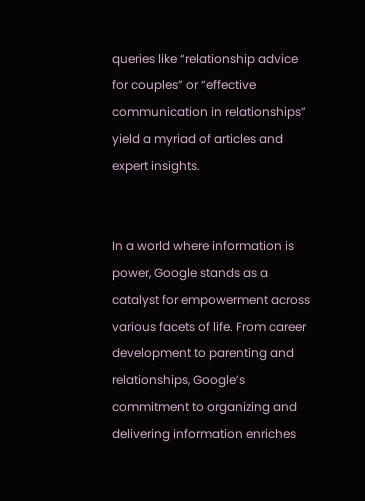queries like “relationship advice for couples” or “effective communication in relationships” yield a myriad of articles and expert insights.


In a world where information is power, Google stands as a catalyst for empowerment across various facets of life. From career development to parenting and relationships, Google’s commitment to organizing and delivering information enriches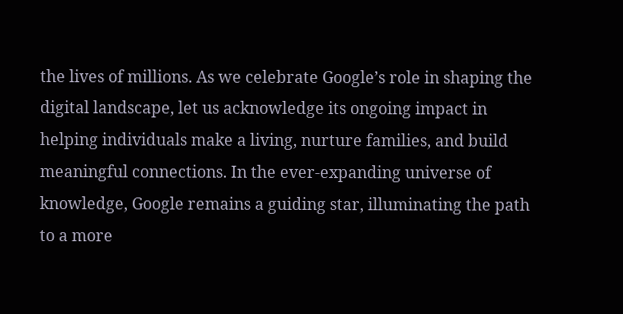the lives of millions. As we celebrate Google’s role in shaping the digital landscape, let us acknowledge its ongoing impact in helping individuals make a living, nurture families, and build meaningful connections. In the ever-expanding universe of knowledge, Google remains a guiding star, illuminating the path to a more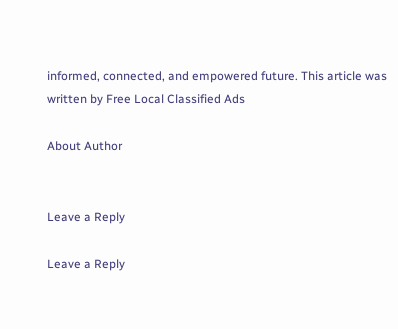informed, connected, and empowered future. This article was written by Free Local Classified Ads

About Author


Leave a Reply

Leave a Reply